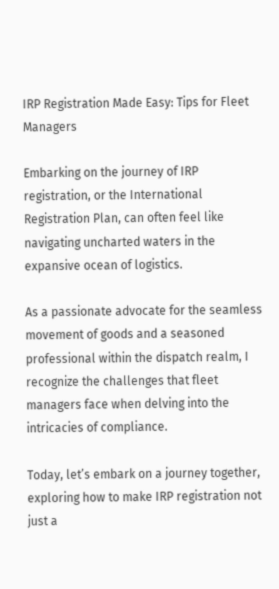IRP Registration Made Easy: Tips for Fleet Managers

Embarking on the journey of IRP registration, or the International Registration Plan, can often feel like navigating uncharted waters in the expansive ocean of logistics.

As a passionate advocate for the seamless movement of goods and a seasoned professional within the dispatch realm, I recognize the challenges that fleet managers face when delving into the intricacies of compliance.

Today, let’s embark on a journey together, exploring how to make IRP registration not just a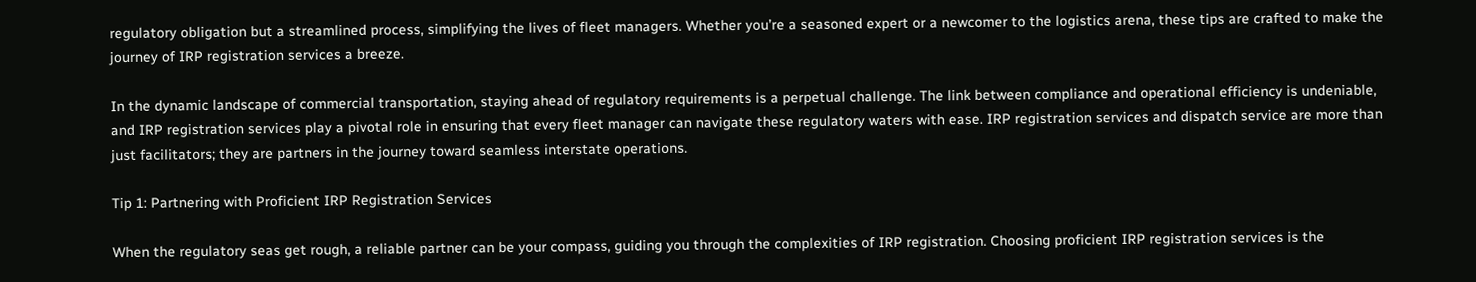regulatory obligation but a streamlined process, simplifying the lives of fleet managers. Whether you’re a seasoned expert or a newcomer to the logistics arena, these tips are crafted to make the journey of IRP registration services a breeze.

In the dynamic landscape of commercial transportation, staying ahead of regulatory requirements is a perpetual challenge. The link between compliance and operational efficiency is undeniable, and IRP registration services play a pivotal role in ensuring that every fleet manager can navigate these regulatory waters with ease. IRP registration services and dispatch service are more than just facilitators; they are partners in the journey toward seamless interstate operations.

Tip 1: Partnering with Proficient IRP Registration Services

When the regulatory seas get rough, a reliable partner can be your compass, guiding you through the complexities of IRP registration. Choosing proficient IRP registration services is the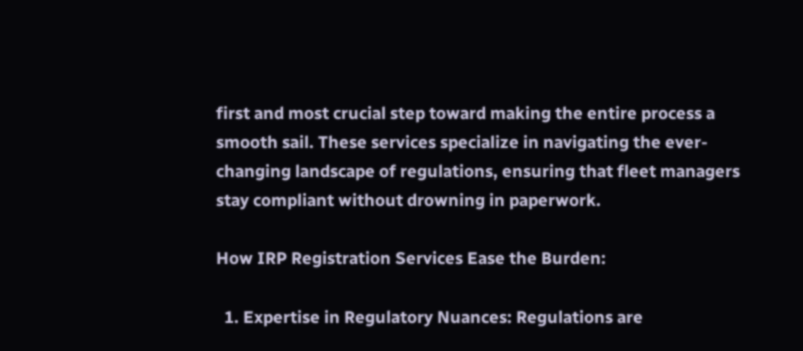first and most crucial step toward making the entire process a smooth sail. These services specialize in navigating the ever-changing landscape of regulations, ensuring that fleet managers stay compliant without drowning in paperwork.

How IRP Registration Services Ease the Burden:

  1. Expertise in Regulatory Nuances: Regulations are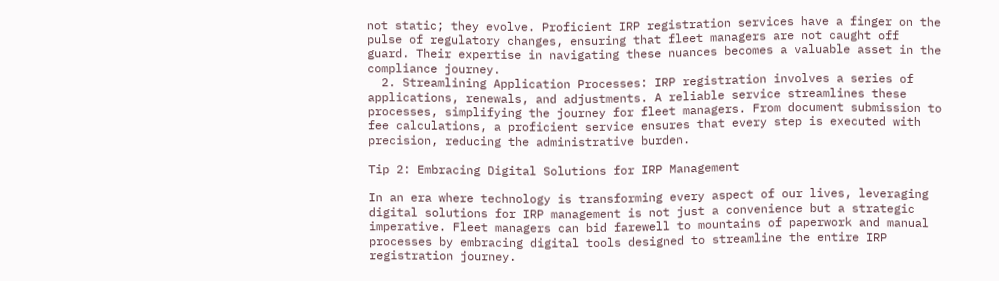not static; they evolve. Proficient IRP registration services have a finger on the pulse of regulatory changes, ensuring that fleet managers are not caught off guard. Their expertise in navigating these nuances becomes a valuable asset in the compliance journey.
  2. Streamlining Application Processes: IRP registration involves a series of applications, renewals, and adjustments. A reliable service streamlines these processes, simplifying the journey for fleet managers. From document submission to fee calculations, a proficient service ensures that every step is executed with precision, reducing the administrative burden.

Tip 2: Embracing Digital Solutions for IRP Management

In an era where technology is transforming every aspect of our lives, leveraging digital solutions for IRP management is not just a convenience but a strategic imperative. Fleet managers can bid farewell to mountains of paperwork and manual processes by embracing digital tools designed to streamline the entire IRP registration journey.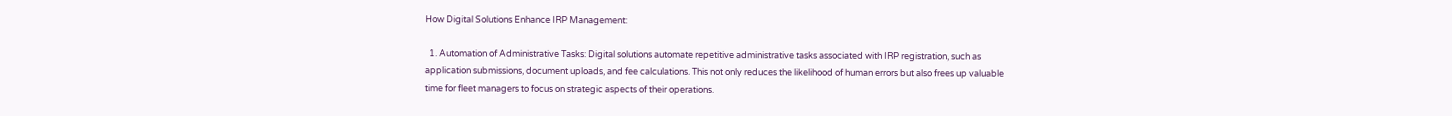How Digital Solutions Enhance IRP Management:

  1. Automation of Administrative Tasks: Digital solutions automate repetitive administrative tasks associated with IRP registration, such as application submissions, document uploads, and fee calculations. This not only reduces the likelihood of human errors but also frees up valuable time for fleet managers to focus on strategic aspects of their operations.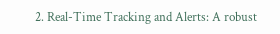2. Real-Time Tracking and Alerts: A robust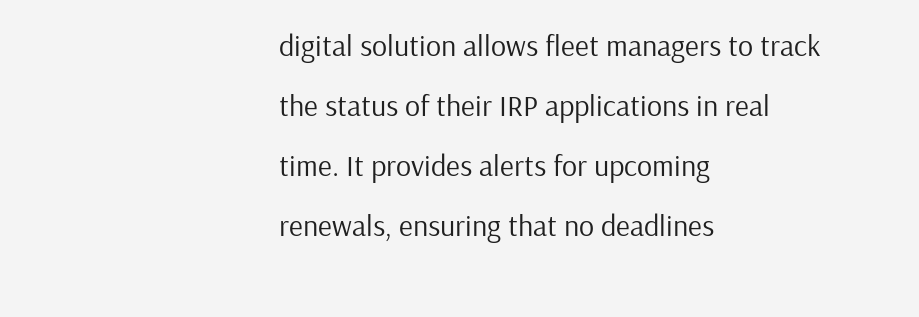digital solution allows fleet managers to track the status of their IRP applications in real time. It provides alerts for upcoming renewals, ensuring that no deadlines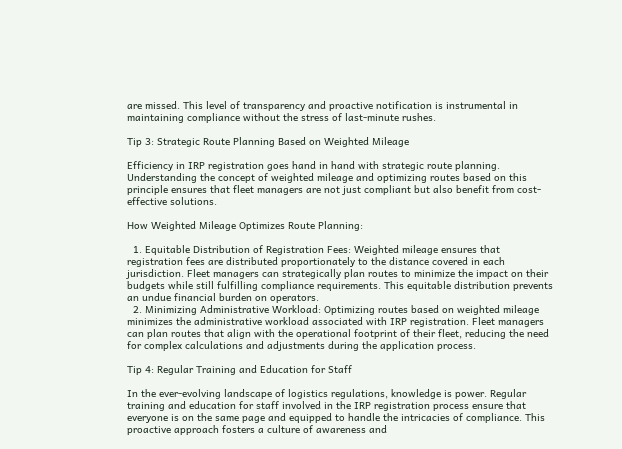are missed. This level of transparency and proactive notification is instrumental in maintaining compliance without the stress of last-minute rushes.

Tip 3: Strategic Route Planning Based on Weighted Mileage

Efficiency in IRP registration goes hand in hand with strategic route planning. Understanding the concept of weighted mileage and optimizing routes based on this principle ensures that fleet managers are not just compliant but also benefit from cost-effective solutions.

How Weighted Mileage Optimizes Route Planning:

  1. Equitable Distribution of Registration Fees: Weighted mileage ensures that registration fees are distributed proportionately to the distance covered in each jurisdiction. Fleet managers can strategically plan routes to minimize the impact on their budgets while still fulfilling compliance requirements. This equitable distribution prevents an undue financial burden on operators.
  2. Minimizing Administrative Workload: Optimizing routes based on weighted mileage minimizes the administrative workload associated with IRP registration. Fleet managers can plan routes that align with the operational footprint of their fleet, reducing the need for complex calculations and adjustments during the application process.

Tip 4: Regular Training and Education for Staff

In the ever-evolving landscape of logistics regulations, knowledge is power. Regular training and education for staff involved in the IRP registration process ensure that everyone is on the same page and equipped to handle the intricacies of compliance. This proactive approach fosters a culture of awareness and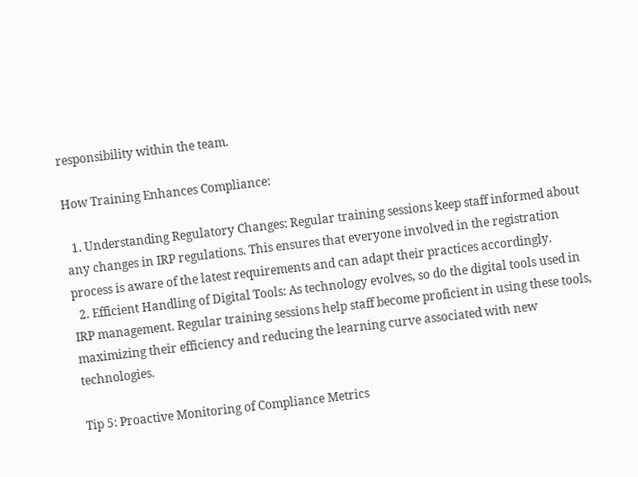responsibility within the team.

How Training Enhances Compliance:

  1. Understanding Regulatory Changes: Regular training sessions keep staff informed about any changes in IRP regulations. This ensures that everyone involved in the registration process is aware of the latest requirements and can adapt their practices accordingly.
  2. Efficient Handling of Digital Tools: As technology evolves, so do the digital tools used in IRP management. Regular training sessions help staff become proficient in using these tools, maximizing their efficiency and reducing the learning curve associated with new technologies.

Tip 5: Proactive Monitoring of Compliance Metrics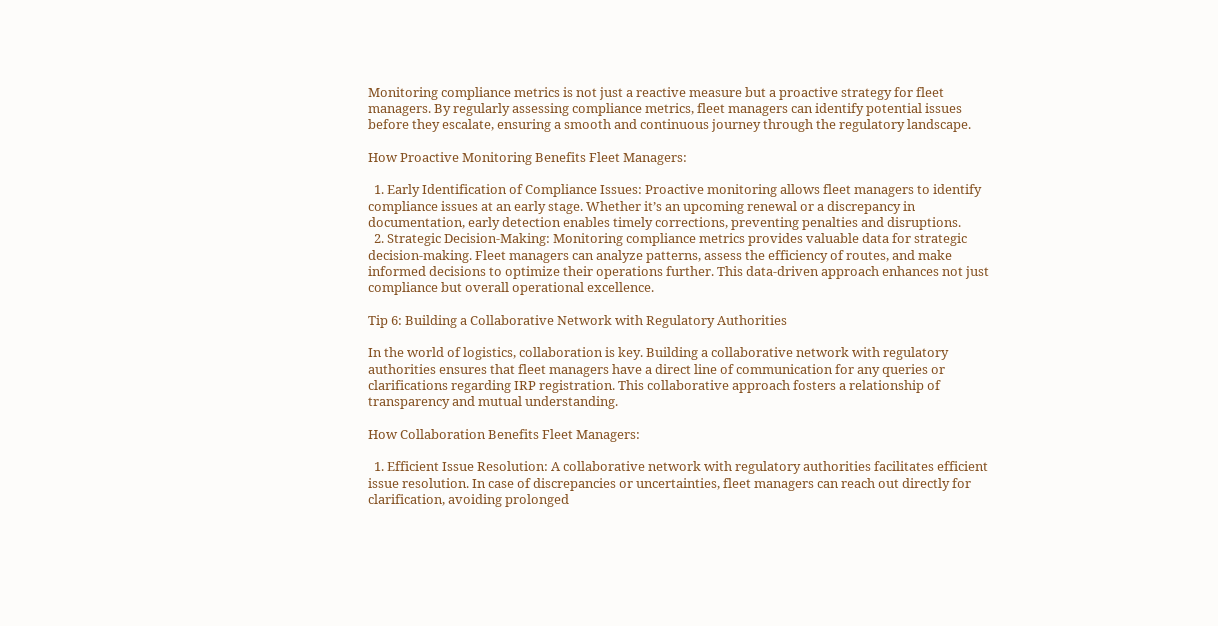Monitoring compliance metrics is not just a reactive measure but a proactive strategy for fleet managers. By regularly assessing compliance metrics, fleet managers can identify potential issues before they escalate, ensuring a smooth and continuous journey through the regulatory landscape.

How Proactive Monitoring Benefits Fleet Managers:

  1. Early Identification of Compliance Issues: Proactive monitoring allows fleet managers to identify compliance issues at an early stage. Whether it’s an upcoming renewal or a discrepancy in documentation, early detection enables timely corrections, preventing penalties and disruptions.
  2. Strategic Decision-Making: Monitoring compliance metrics provides valuable data for strategic decision-making. Fleet managers can analyze patterns, assess the efficiency of routes, and make informed decisions to optimize their operations further. This data-driven approach enhances not just compliance but overall operational excellence.

Tip 6: Building a Collaborative Network with Regulatory Authorities

In the world of logistics, collaboration is key. Building a collaborative network with regulatory authorities ensures that fleet managers have a direct line of communication for any queries or clarifications regarding IRP registration. This collaborative approach fosters a relationship of transparency and mutual understanding.

How Collaboration Benefits Fleet Managers:

  1. Efficient Issue Resolution: A collaborative network with regulatory authorities facilitates efficient issue resolution. In case of discrepancies or uncertainties, fleet managers can reach out directly for clarification, avoiding prolonged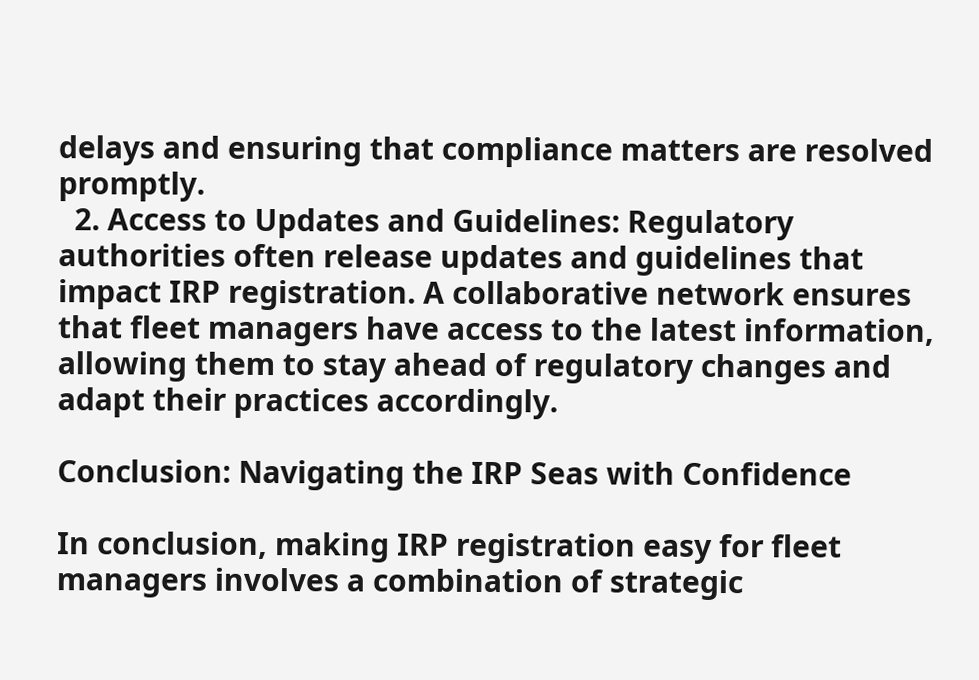delays and ensuring that compliance matters are resolved promptly.
  2. Access to Updates and Guidelines: Regulatory authorities often release updates and guidelines that impact IRP registration. A collaborative network ensures that fleet managers have access to the latest information, allowing them to stay ahead of regulatory changes and adapt their practices accordingly.

Conclusion: Navigating the IRP Seas with Confidence

In conclusion, making IRP registration easy for fleet managers involves a combination of strategic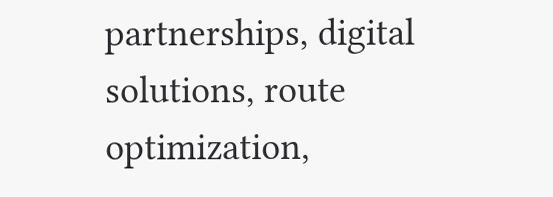partnerships, digital solutions, route optimization,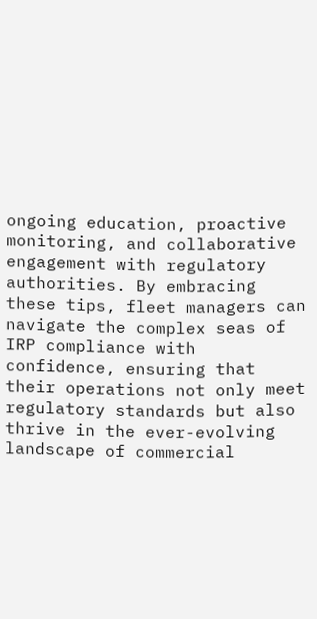ongoing education, proactive monitoring, and collaborative engagement with regulatory authorities. By embracing these tips, fleet managers can navigate the complex seas of IRP compliance with confidence, ensuring that their operations not only meet regulatory standards but also thrive in the ever-evolving landscape of commercial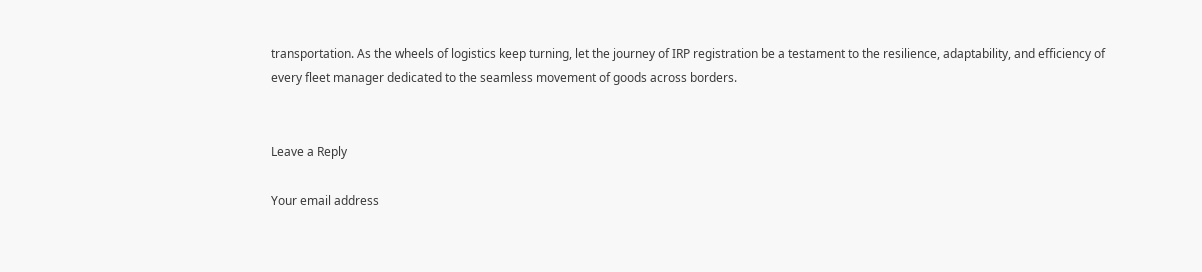transportation. As the wheels of logistics keep turning, let the journey of IRP registration be a testament to the resilience, adaptability, and efficiency of every fleet manager dedicated to the seamless movement of goods across borders.


Leave a Reply

Your email address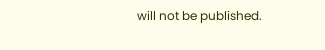will not be published.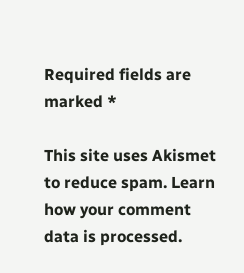Required fields are marked *

This site uses Akismet to reduce spam. Learn how your comment data is processed.